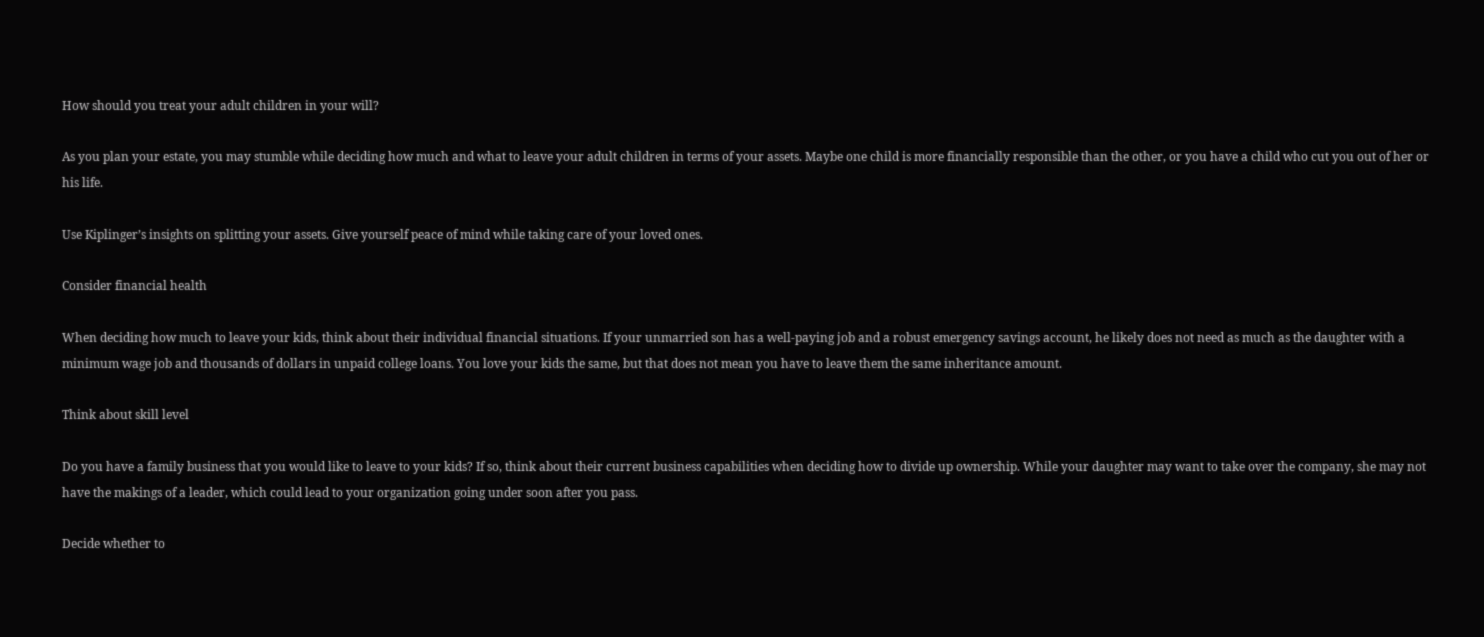How should you treat your adult children in your will?

As you plan your estate, you may stumble while deciding how much and what to leave your adult children in terms of your assets. Maybe one child is more financially responsible than the other, or you have a child who cut you out of her or his life.

Use Kiplinger’s insights on splitting your assets. Give yourself peace of mind while taking care of your loved ones.

Consider financial health

When deciding how much to leave your kids, think about their individual financial situations. If your unmarried son has a well-paying job and a robust emergency savings account, he likely does not need as much as the daughter with a minimum wage job and thousands of dollars in unpaid college loans. You love your kids the same, but that does not mean you have to leave them the same inheritance amount.

Think about skill level

Do you have a family business that you would like to leave to your kids? If so, think about their current business capabilities when deciding how to divide up ownership. While your daughter may want to take over the company, she may not have the makings of a leader, which could lead to your organization going under soon after you pass.

Decide whether to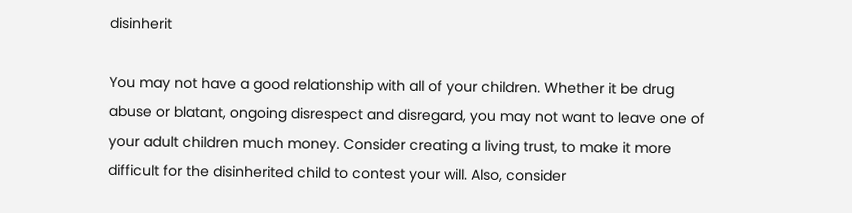disinherit

You may not have a good relationship with all of your children. Whether it be drug abuse or blatant, ongoing disrespect and disregard, you may not want to leave one of your adult children much money. Consider creating a living trust, to make it more difficult for the disinherited child to contest your will. Also, consider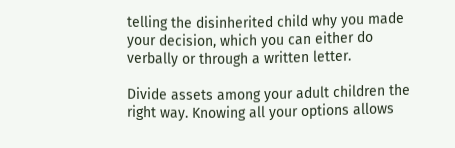telling the disinherited child why you made your decision, which you can either do verbally or through a written letter.

Divide assets among your adult children the right way. Knowing all your options allows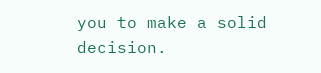you to make a solid decision.